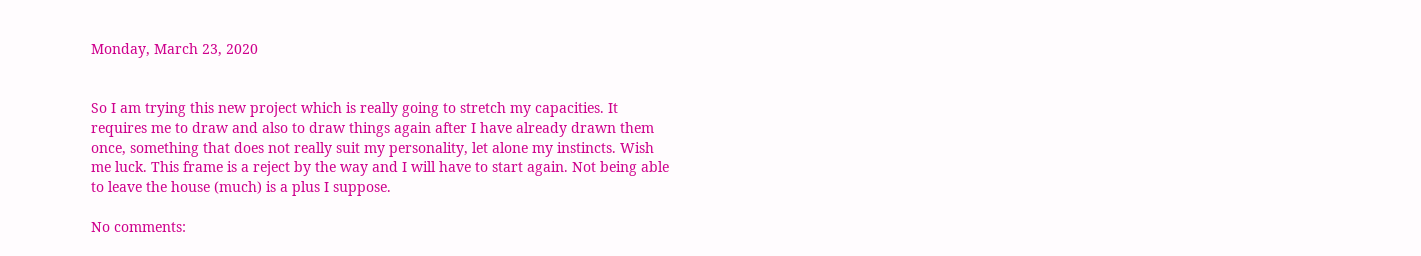Monday, March 23, 2020


So I am trying this new project which is really going to stretch my capacities. It requires me to draw and also to draw things again after I have already drawn them once, something that does not really suit my personality, let alone my instincts. Wish me luck. This frame is a reject by the way and I will have to start again. Not being able to leave the house (much) is a plus I suppose.

No comments: